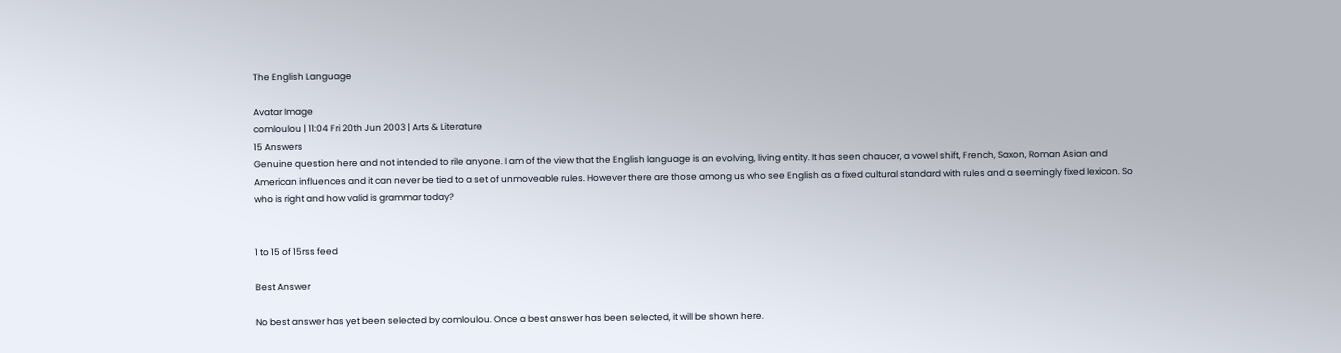The English Language

Avatar Image
comloulou | 11:04 Fri 20th Jun 2003 | Arts & Literature
15 Answers
Genuine question here and not intended to rile anyone. I am of the view that the English language is an evolving, living entity. It has seen chaucer, a vowel shift, French, Saxon, Roman Asian and American influences and it can never be tied to a set of unmoveable rules. However there are those among us who see English as a fixed cultural standard with rules and a seemingly fixed lexicon. So who is right and how valid is grammar today?


1 to 15 of 15rss feed

Best Answer

No best answer has yet been selected by comloulou. Once a best answer has been selected, it will be shown here.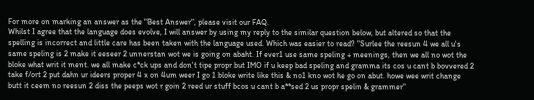For more on marking an answer as the "Best Answer", please visit our FAQ.
Whilst I agree that the language does evolve, I will answer by using my reply to the similar question below, but altered so that the spelling is incorrect and little care has been taken with the language used. Which was easier to read? "Surlee the reesun 4 we all u's same speling is 2 make it eeseer 2 unnerstan wot we is going on abaht. If ever1 use same speling + meenings, then we all no wot the bloke what writ it ment. we all make c*ck ups and don't tipe propr but IMO if u keep bad speling and gramma its cos u cant b bovvered 2 take f/ort 2 put dahn ur ideers proper 4 x on 4um weer I go 1 bloke write like this & no1 kno wot he go on abut. howe wee writ change butt it ceem no reesun 2 diss the peeps wot r goin 2 reed ur stuff bcos u cant b a**sed 2 us propr spelin & grammer"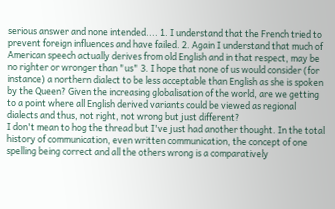serious answer and none intended.... 1. I understand that the French tried to prevent foreign influences and have failed. 2. Again I understand that much of American speech actually derives from old English and in that respect, may be no righter or wronger than "us" 3. I hope that none of us would consider (for instance) a northern dialect to be less acceptable than English as she is spoken by the Queen? Given the increasing globalisation of the world, are we getting to a point where all English derived variants could be viewed as regional dialects and thus, not right, not wrong but just different?
I don't mean to hog the thread but I've just had another thought. In the total history of communication, even written communication, the concept of one spelling being correct and all the others wrong is a comparatively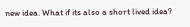new idea. What if its also a short lived idea?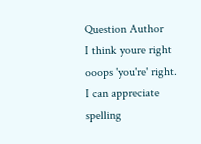Question Author
I think youre right ooops 'you're' right. I can appreciate spelling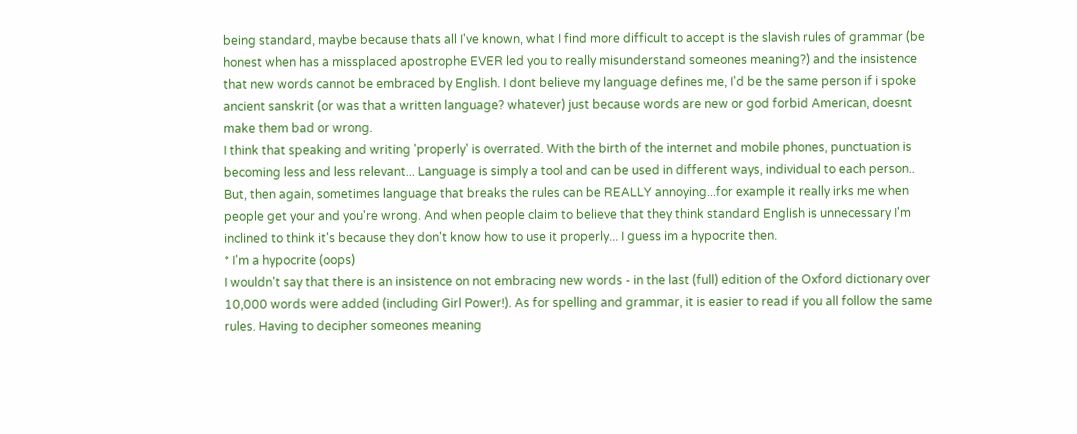being standard, maybe because thats all I've known, what I find more difficult to accept is the slavish rules of grammar (be honest when has a missplaced apostrophe EVER led you to really misunderstand someones meaning?) and the insistence that new words cannot be embraced by English. I dont believe my language defines me, I'd be the same person if i spoke ancient sanskrit (or was that a written language? whatever) just because words are new or god forbid American, doesnt make them bad or wrong.
I think that speaking and writing 'properly' is overrated. With the birth of the internet and mobile phones, punctuation is becoming less and less relevant... Language is simply a tool and can be used in different ways, individual to each person.. But, then again, sometimes language that breaks the rules can be REALLY annoying...for example it really irks me when people get your and you're wrong. And when people claim to believe that they think standard English is unnecessary I'm inclined to think it's because they don't know how to use it properly... I guess im a hypocrite then.
* I'm a hypocrite (oops)
I wouldn't say that there is an insistence on not embracing new words - in the last (full) edition of the Oxford dictionary over 10,000 words were added (including Girl Power!). As for spelling and grammar, it is easier to read if you all follow the same rules. Having to decipher someones meaning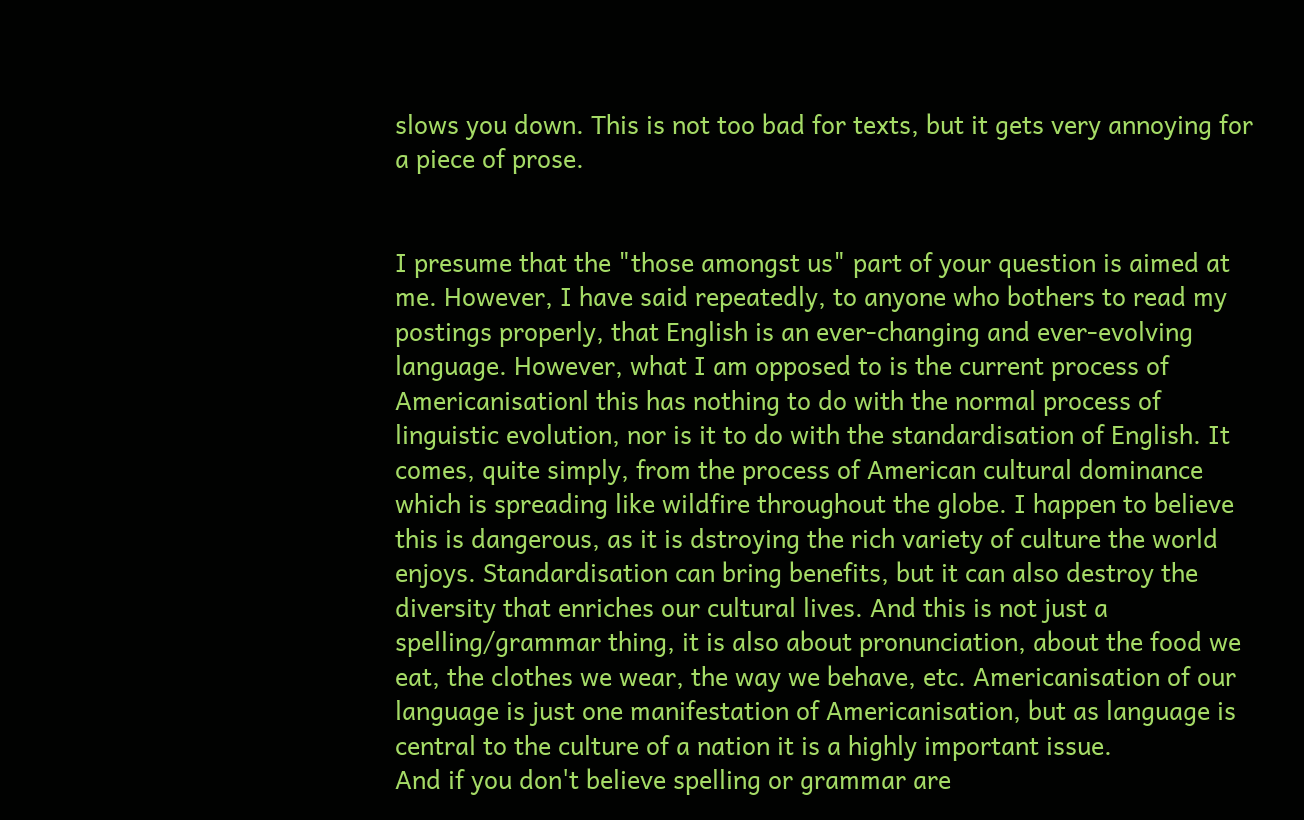slows you down. This is not too bad for texts, but it gets very annoying for a piece of prose.


I presume that the "those amongst us" part of your question is aimed at me. However, I have said repeatedly, to anyone who bothers to read my postings properly, that English is an ever-changing and ever-evolving language. However, what I am opposed to is the current process of Americanisationl this has nothing to do with the normal process of linguistic evolution, nor is it to do with the standardisation of English. It comes, quite simply, from the process of American cultural dominance which is spreading like wildfire throughout the globe. I happen to believe this is dangerous, as it is dstroying the rich variety of culture the world enjoys. Standardisation can bring benefits, but it can also destroy the diversity that enriches our cultural lives. And this is not just a spelling/grammar thing, it is also about pronunciation, about the food we eat, the clothes we wear, the way we behave, etc. Americanisation of our language is just one manifestation of Americanisation, but as language is central to the culture of a nation it is a highly important issue.
And if you don't believe spelling or grammar are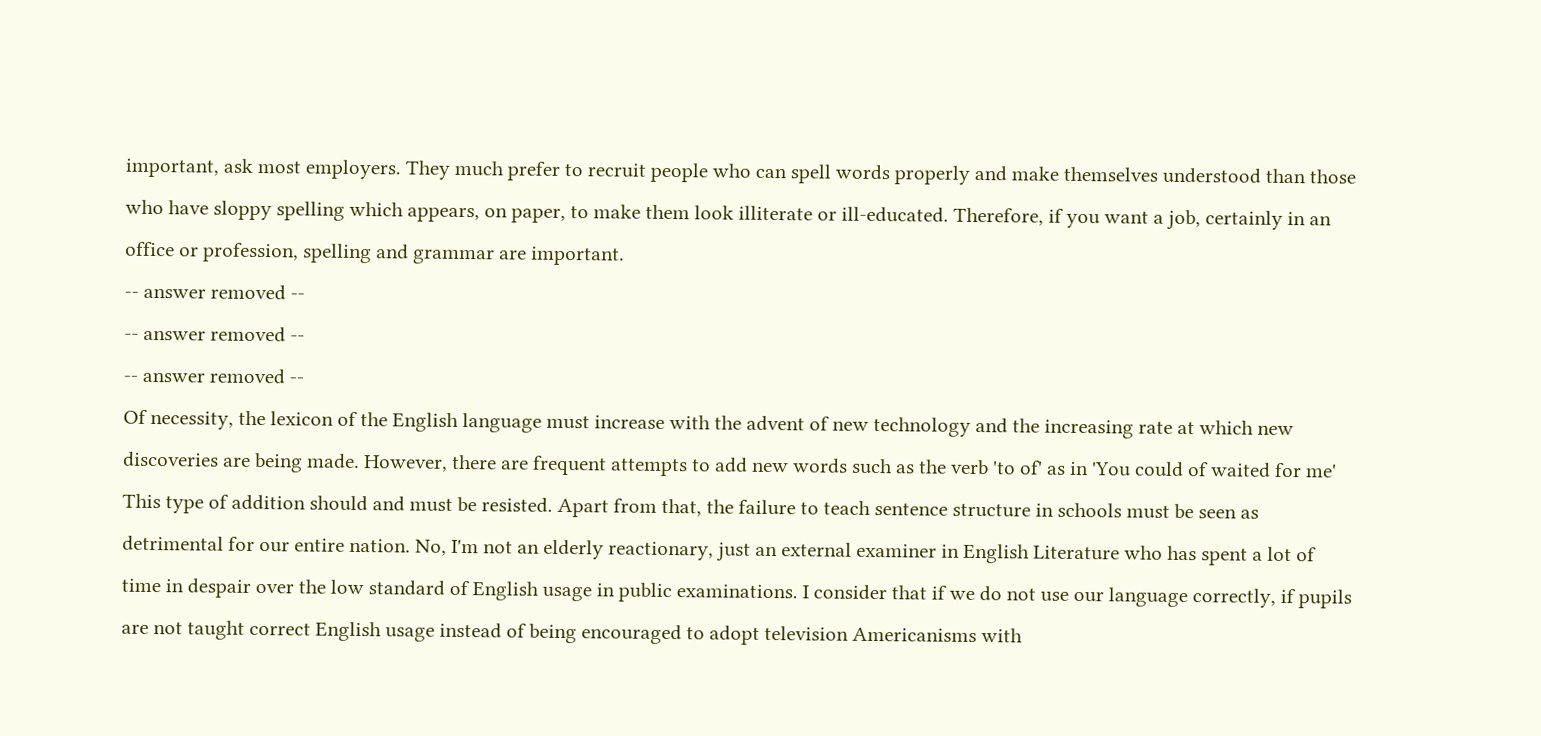important, ask most employers. They much prefer to recruit people who can spell words properly and make themselves understood than those who have sloppy spelling which appears, on paper, to make them look illiterate or ill-educated. Therefore, if you want a job, certainly in an office or profession, spelling and grammar are important.
-- answer removed --
-- answer removed --
-- answer removed --
Of necessity, the lexicon of the English language must increase with the advent of new technology and the increasing rate at which new discoveries are being made. However, there are frequent attempts to add new words such as the verb 'to of' as in 'You could of waited for me' This type of addition should and must be resisted. Apart from that, the failure to teach sentence structure in schools must be seen as detrimental for our entire nation. No, I'm not an elderly reactionary, just an external examiner in English Literature who has spent a lot of time in despair over the low standard of English usage in public examinations. I consider that if we do not use our language correctly, if pupils are not taught correct English usage instead of being encouraged to adopt television Americanisms with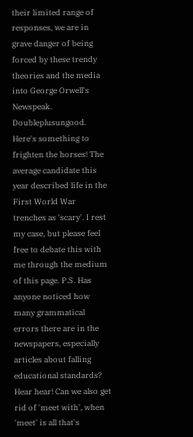their limited range of responses, we are in grave danger of being forced by these trendy theories and the media into George Orwell's Newspeak. Doubleplusungood. Here's something to frighten the horses! The average candidate this year described life in the First World War trenches as 'scary'. I rest my case, but please feel free to debate this with me through the medium of this page. P.S. Has anyone noticed how many grammatical errors there are in the newspapers, especially articles about falling educational standards?
Hear hear! Can we also get rid of 'meet with', when 'meet' is all that's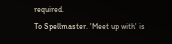required.
To Spellmaster. 'Meet up with' is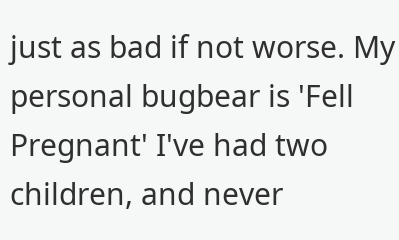just as bad if not worse. My personal bugbear is 'Fell Pregnant' I've had two children, and never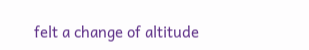felt a change of altitude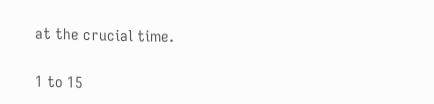at the crucial time.

1 to 15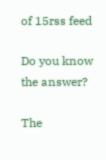of 15rss feed

Do you know the answer?

The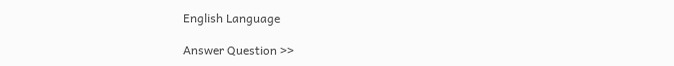English Language

Answer Question >>